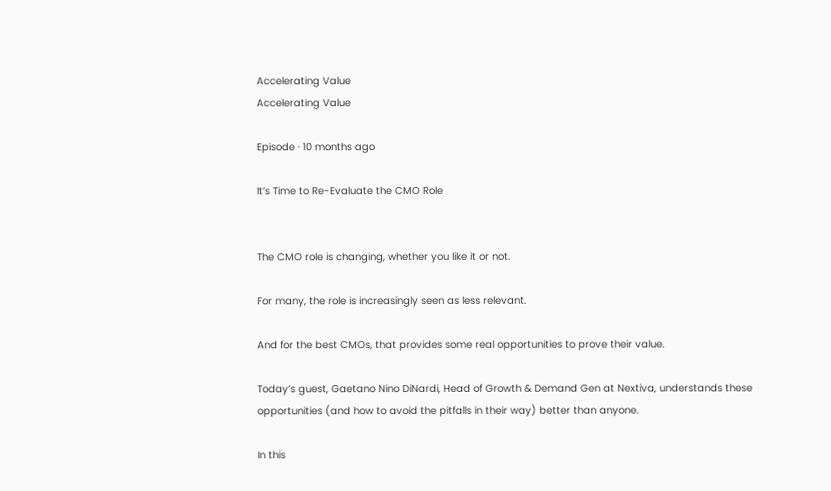Accelerating Value
Accelerating Value

Episode · 10 months ago

It’s Time to Re-Evaluate the CMO Role


The CMO role is changing, whether you like it or not.

For many, the role is increasingly seen as less relevant.

And for the best CMOs, that provides some real opportunities to prove their value.

Today’s guest, Gaetano Nino DiNardi, Head of Growth & Demand Gen at Nextiva, understands these opportunities (and how to avoid the pitfalls in their way) better than anyone.

In this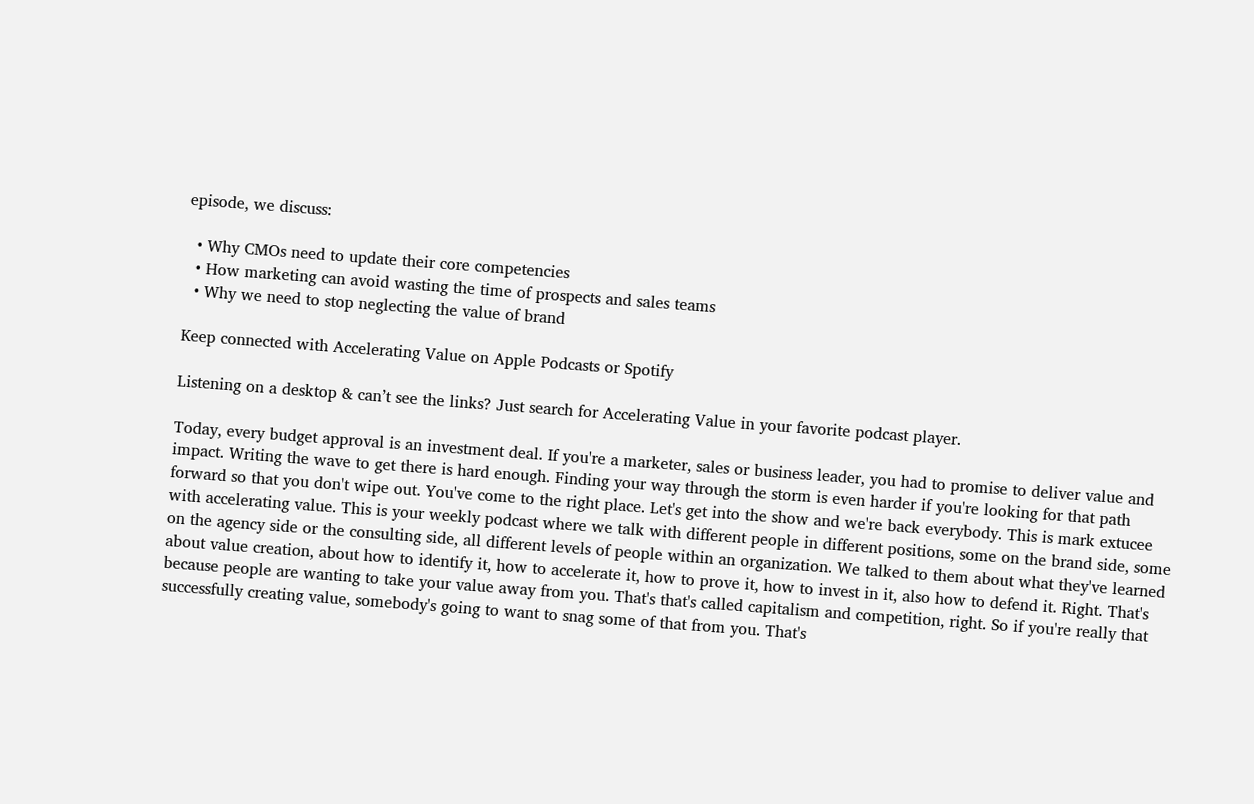episode, we discuss:

  • Why CMOs need to update their core competencies
  • How marketing can avoid wasting the time of prospects and sales teams
  • Why we need to stop neglecting the value of brand

Keep connected with Accelerating Value on Apple Podcasts or Spotify

Listening on a desktop & can’t see the links? Just search for Accelerating Value in your favorite podcast player.

Today, every budget approval is an investment deal. If you're a marketer, sales or business leader, you had to promise to deliver value and impact. Writing the wave to get there is hard enough. Finding your way through the storm is even harder if you're looking for that path forward so that you don't wipe out. You've come to the right place. Let's get into the show and we're back everybody. This is mark extucee with accelerating value. This is your weekly podcast where we talk with different people in different positions, some on the brand side, some on the agency side or the consulting side, all different levels of people within an organization. We talked to them about what they've learned about value creation, about how to identify it, how to accelerate it, how to prove it, how to invest in it, also how to defend it. Right. That's because people are wanting to take your value away from you. That's that's called capitalism and competition, right. So if you're really that successfully creating value, somebody's going to want to snag some of that from you. That's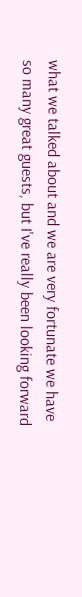what we talked about and we are very fortunate we have so many great guests, but I've really been looking forward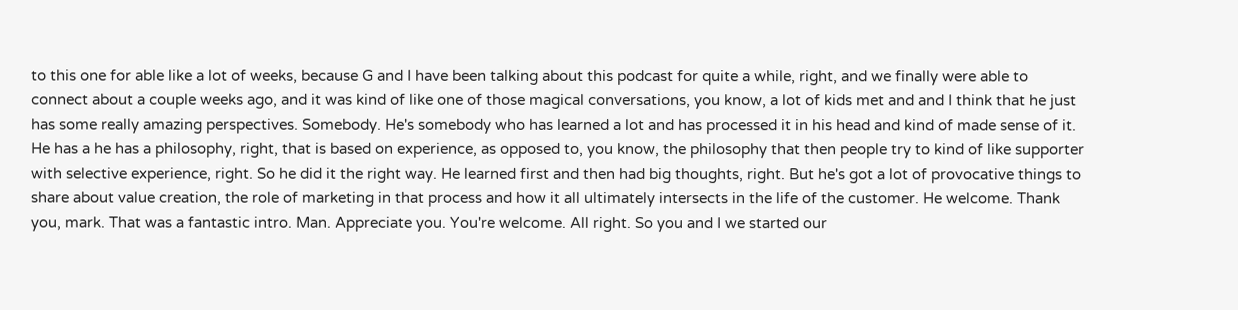to this one for able like a lot of weeks, because G and I have been talking about this podcast for quite a while, right, and we finally were able to connect about a couple weeks ago, and it was kind of like one of those magical conversations, you know, a lot of kids met and and I think that he just has some really amazing perspectives. Somebody. He's somebody who has learned a lot and has processed it in his head and kind of made sense of it. He has a he has a philosophy, right, that is based on experience, as opposed to, you know, the philosophy that then people try to kind of like supporter with selective experience, right. So he did it the right way. He learned first and then had big thoughts, right. But he's got a lot of provocative things to share about value creation, the role of marketing in that process and how it all ultimately intersects in the life of the customer. He welcome. Thank you, mark. That was a fantastic intro. Man. Appreciate you. You're welcome. All right. So you and I we started our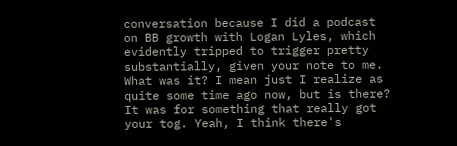conversation because I did a podcast on BB growth with Logan Lyles, which evidently tripped to trigger pretty substantially, given your note to me. What was it? I mean just I realize as quite some time ago now, but is there? It was for something that really got your tog. Yeah, I think there's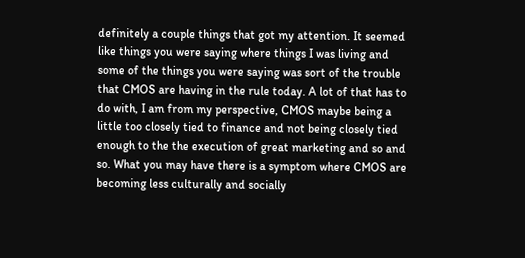definitely a couple things that got my attention. It seemed like things you were saying where things I was living and some of the things you were saying was sort of the trouble that CMOS are having in the rule today. A lot of that has to do with, I am from my perspective, CMOS maybe being a little too closely tied to finance and not being closely tied enough to the the execution of great marketing and so and so. What you may have there is a symptom where CMOS are becoming less culturally and socially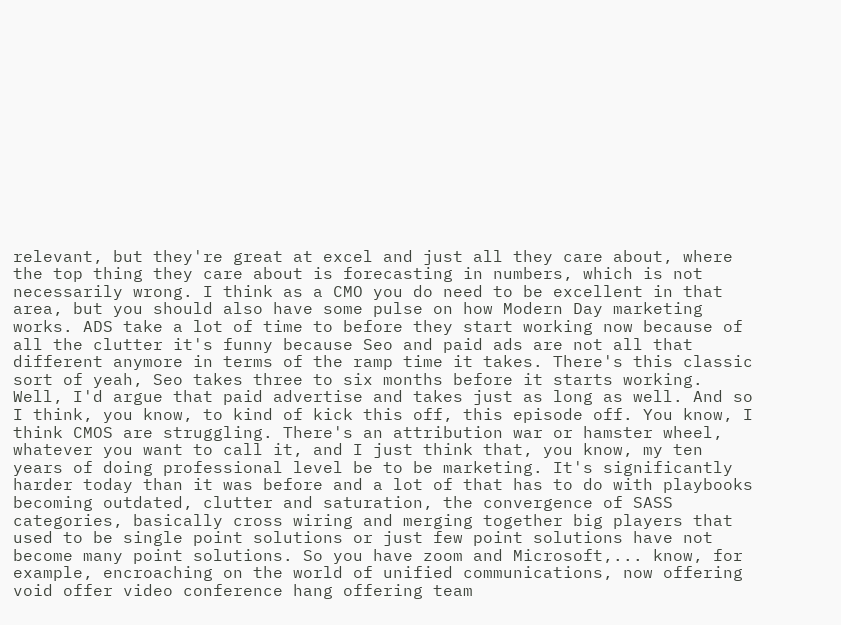relevant, but they're great at excel and just all they care about, where the top thing they care about is forecasting in numbers, which is not necessarily wrong. I think as a CMO you do need to be excellent in that area, but you should also have some pulse on how Modern Day marketing works. ADS take a lot of time to before they start working now because of all the clutter it's funny because Seo and paid ads are not all that different anymore in terms of the ramp time it takes. There's this classic sort of yeah, Seo takes three to six months before it starts working. Well, I'd argue that paid advertise and takes just as long as well. And so I think, you know, to kind of kick this off, this episode off. You know, I think CMOS are struggling. There's an attribution war or hamster wheel, whatever you want to call it, and I just think that, you know, my ten years of doing professional level be to be marketing. It's significantly harder today than it was before and a lot of that has to do with playbooks becoming outdated, clutter and saturation, the convergence of SASS categories, basically cross wiring and merging together big players that used to be single point solutions or just few point solutions have not become many point solutions. So you have zoom and Microsoft,... know, for example, encroaching on the world of unified communications, now offering void offer video conference hang offering team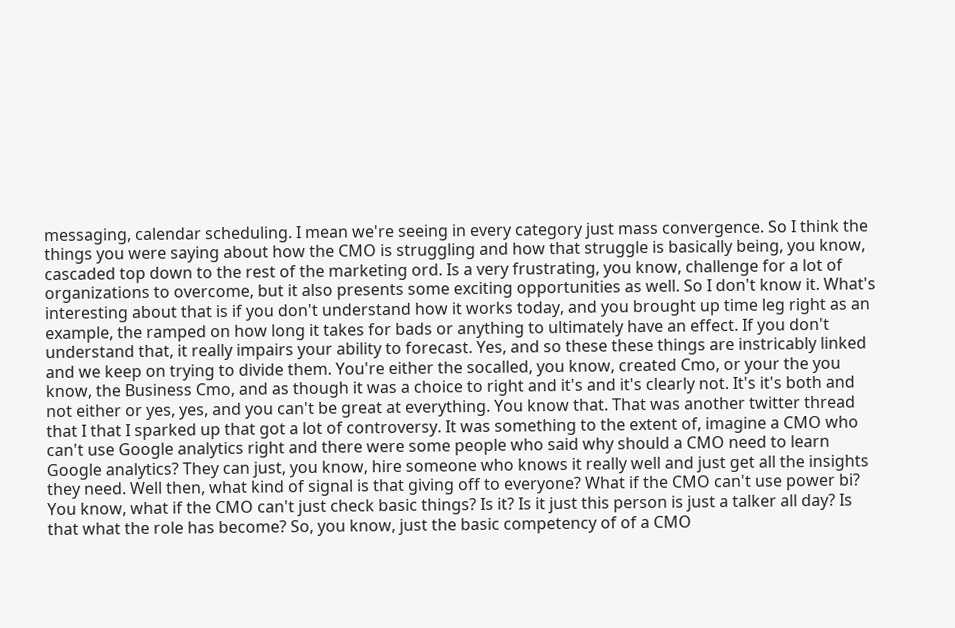messaging, calendar scheduling. I mean we're seeing in every category just mass convergence. So I think the things you were saying about how the CMO is struggling and how that struggle is basically being, you know, cascaded top down to the rest of the marketing ord. Is a very frustrating, you know, challenge for a lot of organizations to overcome, but it also presents some exciting opportunities as well. So I don't know it. What's interesting about that is if you don't understand how it works today, and you brought up time leg right as an example, the ramped on how long it takes for bads or anything to ultimately have an effect. If you don't understand that, it really impairs your ability to forecast. Yes, and so these these things are instricably linked and we keep on trying to divide them. You're either the socalled, you know, created Cmo, or your the you know, the Business Cmo, and as though it was a choice to right and it's and it's clearly not. It's it's both and not either or yes, yes, and you can't be great at everything. You know that. That was another twitter thread that I that I sparked up that got a lot of controversy. It was something to the extent of, imagine a CMO who can't use Google analytics right and there were some people who said why should a CMO need to learn Google analytics? They can just, you know, hire someone who knows it really well and just get all the insights they need. Well then, what kind of signal is that giving off to everyone? What if the CMO can't use power bi? You know, what if the CMO can't just check basic things? Is it? Is it just this person is just a talker all day? Is that what the role has become? So, you know, just the basic competency of of a CMO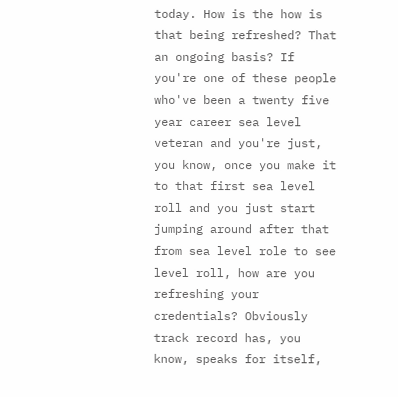today. How is the how is that being refreshed? That an ongoing basis? If you're one of these people who've been a twenty five year career sea level veteran and you're just, you know, once you make it to that first sea level roll and you just start jumping around after that from sea level role to see level roll, how are you refreshing your credentials? Obviously track record has, you know, speaks for itself,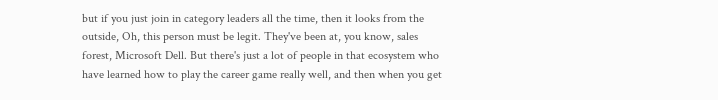but if you just join in category leaders all the time, then it looks from the outside, Oh, this person must be legit. They've been at, you know, sales forest, Microsoft Dell. But there's just a lot of people in that ecosystem who have learned how to play the career game really well, and then when you get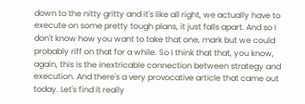down to the nitty gritty and it's like all right, we actually have to execute on some pretty tough plans, it just falls apart. And so I don't know how you want to take that one, mark but we could probably riff on that for a while. So I think that that, you know, again, this is the inextricable connection between strategy and execution. And there's a very provocative article that came out today. Let's find it really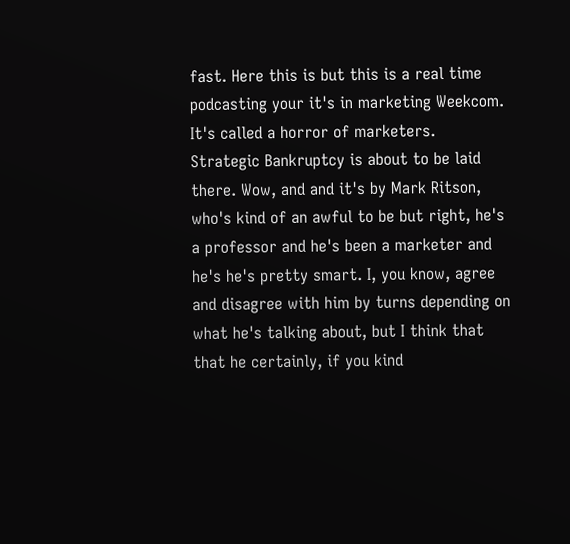fast. Here this is but this is a real time podcasting your it's in marketing Weekcom. It's called a horror of marketers. Strategic Bankruptcy is about to be laid there. Wow, and and it's by Mark Ritson, who's kind of an awful to be but right, he's a professor and he's been a marketer and he's he's pretty smart. I, you know, agree and disagree with him by turns depending on what he's talking about, but I think that that he certainly, if you kind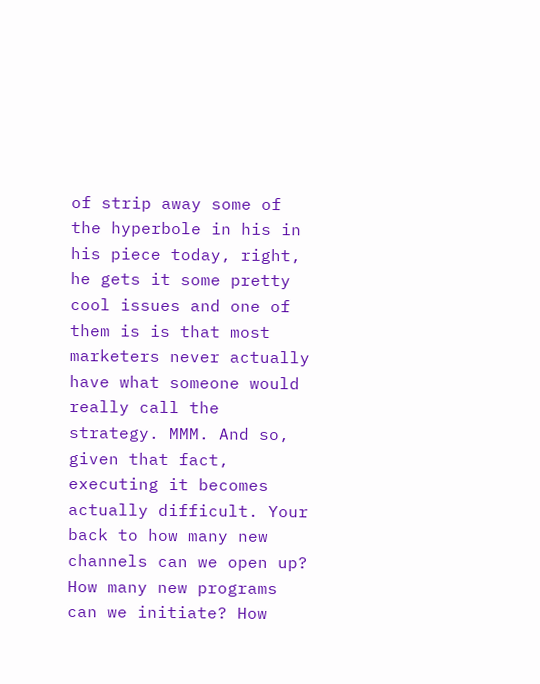of strip away some of the hyperbole in his in his piece today, right, he gets it some pretty cool issues and one of them is is that most marketers never actually have what someone would really call the strategy. MMM. And so, given that fact, executing it becomes actually difficult. Your back to how many new channels can we open up? How many new programs can we initiate? How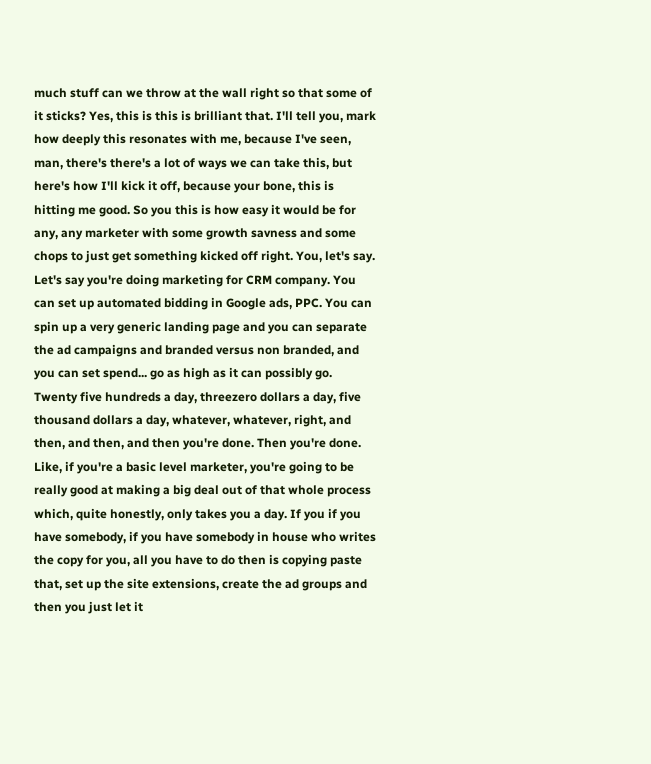much stuff can we throw at the wall right so that some of it sticks? Yes, this is this is brilliant that. I'll tell you, mark how deeply this resonates with me, because I've seen, man, there's there's a lot of ways we can take this, but here's how I'll kick it off, because your bone, this is hitting me good. So you this is how easy it would be for any, any marketer with some growth savness and some chops to just get something kicked off right. You, let's say. Let's say you're doing marketing for CRM company. You can set up automated bidding in Google ads, PPC. You can spin up a very generic landing page and you can separate the ad campaigns and branded versus non branded, and you can set spend... go as high as it can possibly go. Twenty five hundreds a day, threezero dollars a day, five thousand dollars a day, whatever, whatever, right, and then, and then, and then you're done. Then you're done. Like, if you're a basic level marketer, you're going to be really good at making a big deal out of that whole process which, quite honestly, only takes you a day. If you if you have somebody, if you have somebody in house who writes the copy for you, all you have to do then is copying paste that, set up the site extensions, create the ad groups and then you just let it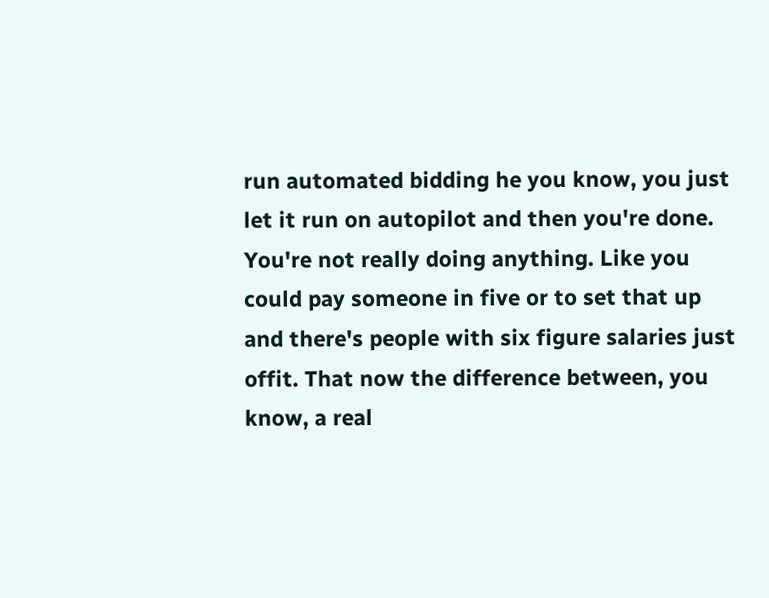run automated bidding he you know, you just let it run on autopilot and then you're done. You're not really doing anything. Like you could pay someone in five or to set that up and there's people with six figure salaries just offit. That now the difference between, you know, a real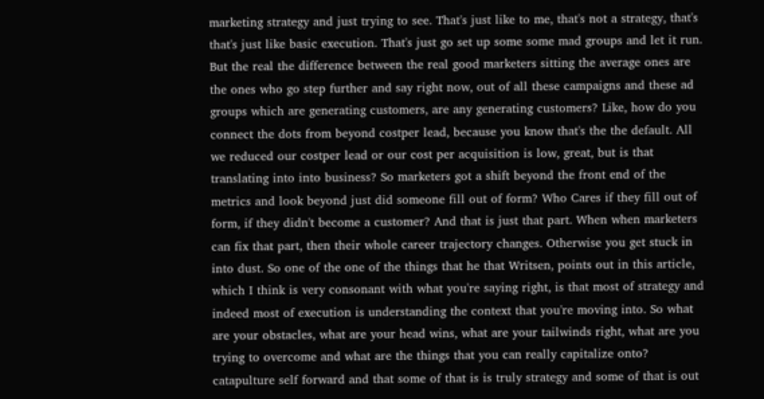marketing strategy and just trying to see. That's just like to me, that's not a strategy, that's that's just like basic execution. That's just go set up some some mad groups and let it run. But the real the difference between the real good marketers sitting the average ones are the ones who go step further and say right now, out of all these campaigns and these ad groups which are generating customers, are any generating customers? Like, how do you connect the dots from beyond costper lead, because you know that's the the default. All we reduced our costper lead or our cost per acquisition is low, great, but is that translating into into business? So marketers got a shift beyond the front end of the metrics and look beyond just did someone fill out of form? Who Cares if they fill out of form, if they didn't become a customer? And that is just that part. When when marketers can fix that part, then their whole career trajectory changes. Otherwise you get stuck in into dust. So one of the one of the things that he that Writsen, points out in this article, which I think is very consonant with what you're saying right, is that most of strategy and indeed most of execution is understanding the context that you're moving into. So what are your obstacles, what are your head wins, what are your tailwinds right, what are you trying to overcome and what are the things that you can really capitalize onto? catapulture self forward and that some of that is is truly strategy and some of that is out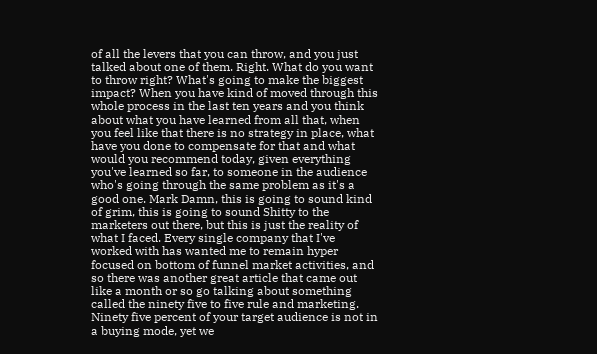of all the levers that you can throw, and you just talked about one of them. Right. What do you want to throw right? What's going to make the biggest impact? When you have kind of moved through this whole process in the last ten years and you think about what you have learned from all that, when you feel like that there is no strategy in place, what have you done to compensate for that and what would you recommend today, given everything you've learned so far, to someone in the audience who's going through the same problem as it's a good one. Mark Damn, this is going to sound kind of grim, this is going to sound Shitty to the marketers out there, but this is just the reality of what I faced. Every single company that I've worked with has wanted me to remain hyper focused on bottom of funnel market activities, and so there was another great article that came out like a month or so go talking about something called the ninety five to five rule and marketing. Ninety five percent of your target audience is not in a buying mode, yet we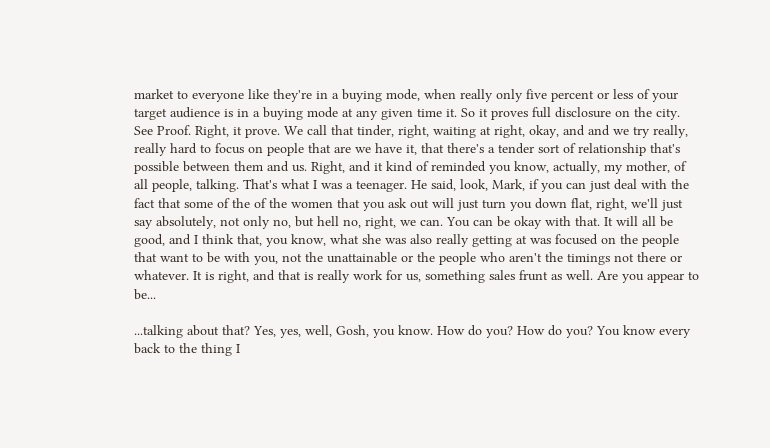market to everyone like they're in a buying mode, when really only five percent or less of your target audience is in a buying mode at any given time it. So it proves full disclosure on the city. See Proof. Right, it prove. We call that tinder, right, waiting at right, okay, and and we try really, really hard to focus on people that are we have it, that there's a tender sort of relationship that's possible between them and us. Right, and it kind of reminded you know, actually, my mother, of all people, talking. That's what I was a teenager. He said, look, Mark, if you can just deal with the fact that some of the of the women that you ask out will just turn you down flat, right, we'll just say absolutely, not only no, but hell no, right, we can. You can be okay with that. It will all be good, and I think that, you know, what she was also really getting at was focused on the people that want to be with you, not the unattainable or the people who aren't the timings not there or whatever. It is right, and that is really work for us, something sales frunt as well. Are you appear to be...

...talking about that? Yes, yes, well, Gosh, you know. How do you? How do you? You know every back to the thing I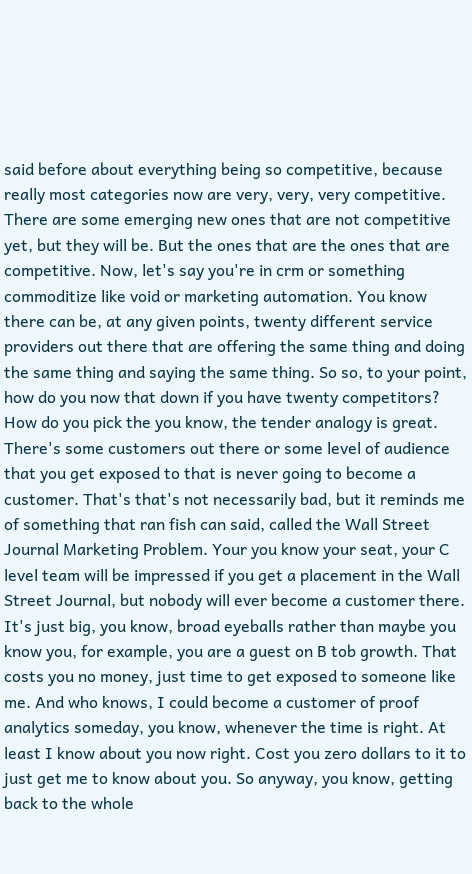said before about everything being so competitive, because really most categories now are very, very, very competitive. There are some emerging new ones that are not competitive yet, but they will be. But the ones that are the ones that are competitive. Now, let's say you're in crm or something commoditize like void or marketing automation. You know there can be, at any given points, twenty different service providers out there that are offering the same thing and doing the same thing and saying the same thing. So so, to your point, how do you now that down if you have twenty competitors? How do you pick the you know, the tender analogy is great. There's some customers out there or some level of audience that you get exposed to that is never going to become a customer. That's that's not necessarily bad, but it reminds me of something that ran fish can said, called the Wall Street Journal Marketing Problem. Your you know your seat, your C level team will be impressed if you get a placement in the Wall Street Journal, but nobody will ever become a customer there. It's just big, you know, broad eyeballs rather than maybe you know you, for example, you are a guest on B tob growth. That costs you no money, just time to get exposed to someone like me. And who knows, I could become a customer of proof analytics someday, you know, whenever the time is right. At least I know about you now right. Cost you zero dollars to it to just get me to know about you. So anyway, you know, getting back to the whole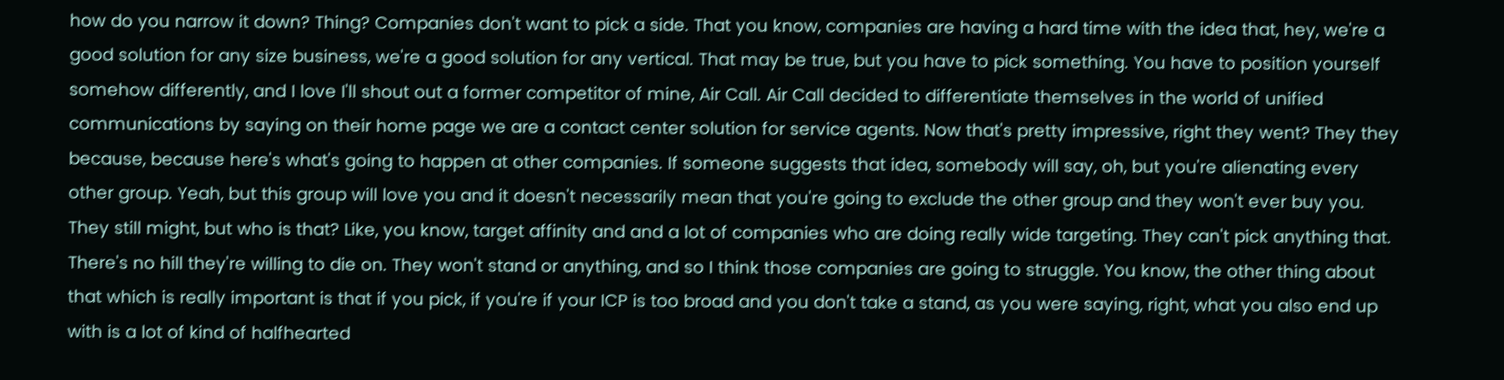how do you narrow it down? Thing? Companies don't want to pick a side. That you know, companies are having a hard time with the idea that, hey, we're a good solution for any size business, we're a good solution for any vertical. That may be true, but you have to pick something. You have to position yourself somehow differently, and I love I'll shout out a former competitor of mine, Air Call. Air Call decided to differentiate themselves in the world of unified communications by saying on their home page we are a contact center solution for service agents. Now that's pretty impressive, right they went? They they because, because here's what's going to happen at other companies. If someone suggests that idea, somebody will say, oh, but you're alienating every other group. Yeah, but this group will love you and it doesn't necessarily mean that you're going to exclude the other group and they won't ever buy you. They still might, but who is that? Like, you know, target affinity and and a lot of companies who are doing really wide targeting. They can't pick anything that. There's no hill they're willing to die on. They won't stand or anything, and so I think those companies are going to struggle. You know, the other thing about that which is really important is that if you pick, if you're if your ICP is too broad and you don't take a stand, as you were saying, right, what you also end up with is a lot of kind of halfhearted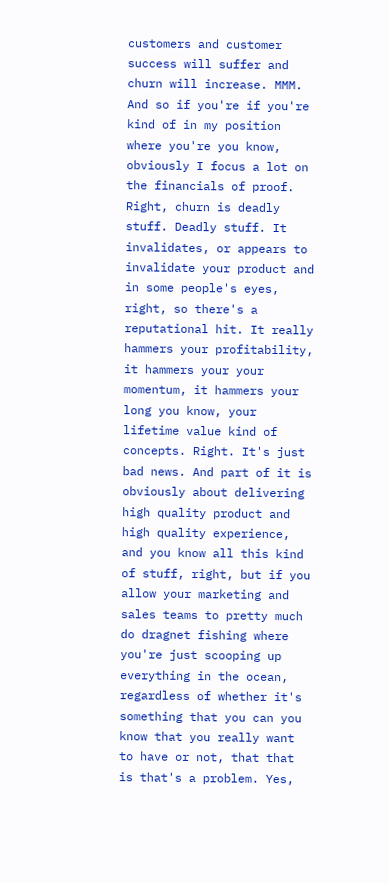customers and customer success will suffer and churn will increase. MMM. And so if you're if you're kind of in my position where you're you know, obviously I focus a lot on the financials of proof. Right, churn is deadly stuff. Deadly stuff. It invalidates, or appears to invalidate your product and in some people's eyes, right, so there's a reputational hit. It really hammers your profitability, it hammers your your momentum, it hammers your long you know, your lifetime value kind of concepts. Right. It's just bad news. And part of it is obviously about delivering high quality product and high quality experience, and you know all this kind of stuff, right, but if you allow your marketing and sales teams to pretty much do dragnet fishing where you're just scooping up everything in the ocean, regardless of whether it's something that you can you know that you really want to have or not, that that is that's a problem. Yes,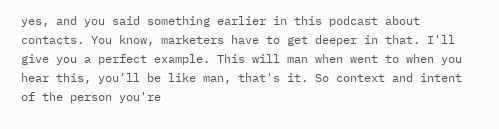yes, and you said something earlier in this podcast about contacts. You know, marketers have to get deeper in that. I'll give you a perfect example. This will man when went to when you hear this, you'll be like man, that's it. So context and intent of the person you're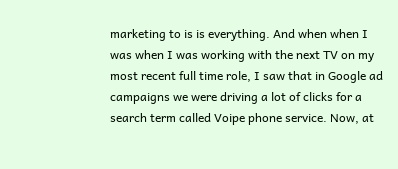marketing to is is everything. And when when I was when I was working with the next TV on my most recent full time role, I saw that in Google ad campaigns we were driving a lot of clicks for a search term called Voipe phone service. Now, at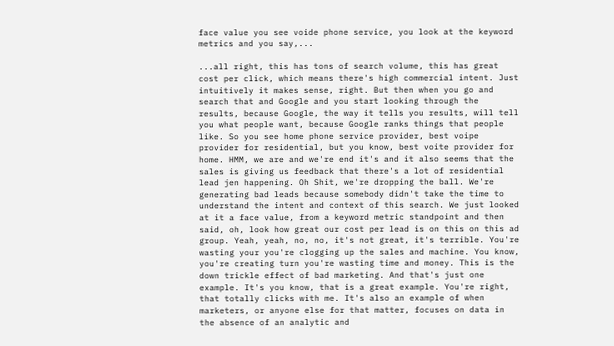face value you see voide phone service, you look at the keyword metrics and you say,...

...all right, this has tons of search volume, this has great cost per click, which means there's high commercial intent. Just intuitively it makes sense, right. But then when you go and search that and Google and you start looking through the results, because Google, the way it tells you results, will tell you what people want, because Google ranks things that people like. So you see home phone service provider, best voipe provider for residential, but you know, best voite provider for home. HMM, we are and we're end it's and it also seems that the sales is giving us feedback that there's a lot of residential lead jen happening. Oh Shit, we're dropping the ball. We're generating bad leads because somebody didn't take the time to understand the intent and context of this search. We just looked at it a face value, from a keyword metric standpoint and then said, oh, look how great our cost per lead is on this on this ad group. Yeah, yeah, no, no, it's not great, it's terrible. You're wasting your you're clogging up the sales and machine. You know, you're creating turn you're wasting time and money. This is the down trickle effect of bad marketing. And that's just one example. It's you know, that is a great example. You're right, that totally clicks with me. It's also an example of when marketers, or anyone else for that matter, focuses on data in the absence of an analytic and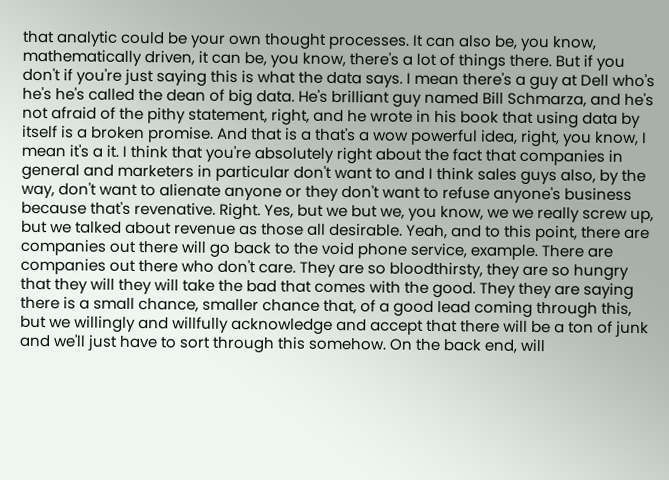that analytic could be your own thought processes. It can also be, you know, mathematically driven, it can be, you know, there's a lot of things there. But if you don't if you're just saying this is what the data says. I mean there's a guy at Dell who's he's he's called the dean of big data. He's brilliant guy named Bill Schmarza, and he's not afraid of the pithy statement, right, and he wrote in his book that using data by itself is a broken promise. And that is a that's a wow powerful idea, right, you know, I mean it's a it. I think that you're absolutely right about the fact that companies in general and marketers in particular don't want to and I think sales guys also, by the way, don't want to alienate anyone or they don't want to refuse anyone's business because that's revenative. Right. Yes, but we but we, you know, we we really screw up, but we talked about revenue as those all desirable. Yeah, and to this point, there are companies out there will go back to the void phone service, example. There are companies out there who don't care. They are so bloodthirsty, they are so hungry that they will they will take the bad that comes with the good. They they are saying there is a small chance, smaller chance that, of a good lead coming through this, but we willingly and willfully acknowledge and accept that there will be a ton of junk and we'll just have to sort through this somehow. On the back end, will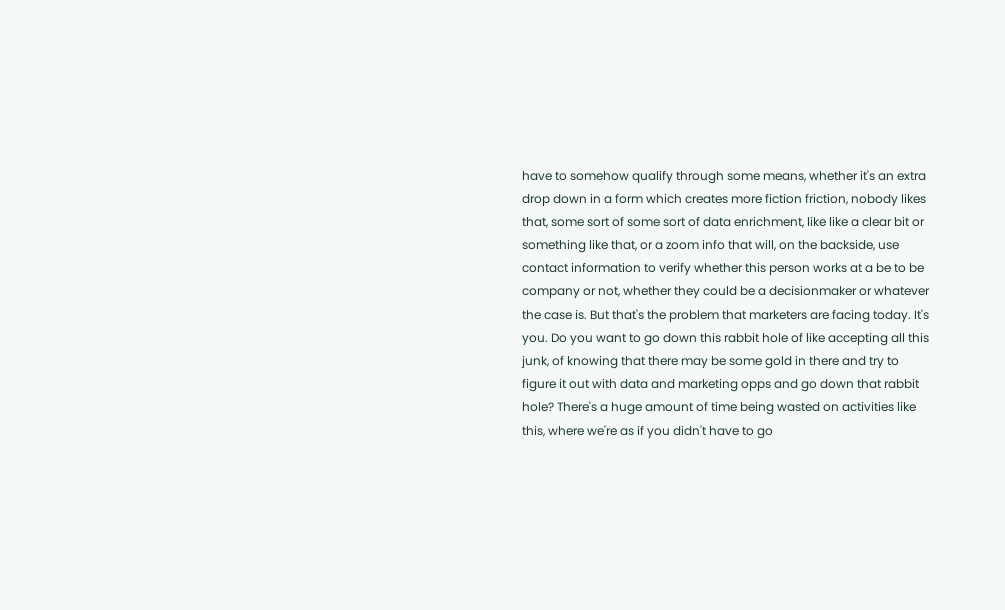have to somehow qualify through some means, whether it's an extra drop down in a form which creates more fiction friction, nobody likes that, some sort of some sort of data enrichment, like like a clear bit or something like that, or a zoom info that will, on the backside, use contact information to verify whether this person works at a be to be company or not, whether they could be a decisionmaker or whatever the case is. But that's the problem that marketers are facing today. It's you. Do you want to go down this rabbit hole of like accepting all this junk, of knowing that there may be some gold in there and try to figure it out with data and marketing opps and go down that rabbit hole? There's a huge amount of time being wasted on activities like this, where we're as if you didn't have to go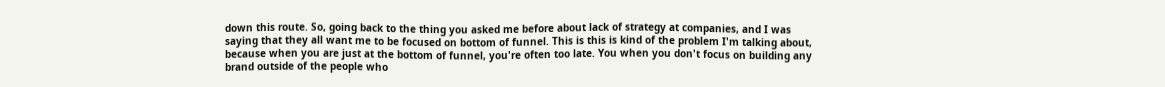down this route. So, going back to the thing you asked me before about lack of strategy at companies, and I was saying that they all want me to be focused on bottom of funnel. This is this is kind of the problem I'm talking about, because when you are just at the bottom of funnel, you're often too late. You when you don't focus on building any brand outside of the people who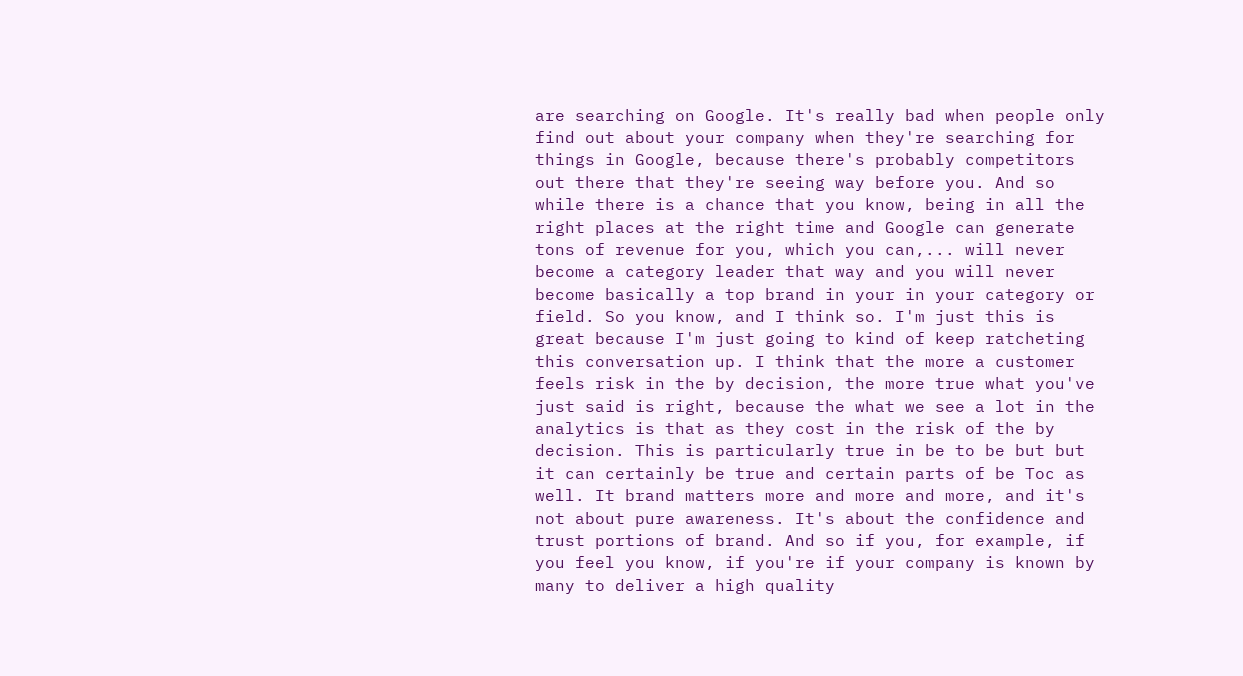are searching on Google. It's really bad when people only find out about your company when they're searching for things in Google, because there's probably competitors out there that they're seeing way before you. And so while there is a chance that you know, being in all the right places at the right time and Google can generate tons of revenue for you, which you can,... will never become a category leader that way and you will never become basically a top brand in your in your category or field. So you know, and I think so. I'm just this is great because I'm just going to kind of keep ratcheting this conversation up. I think that the more a customer feels risk in the by decision, the more true what you've just said is right, because the what we see a lot in the analytics is that as they cost in the risk of the by decision. This is particularly true in be to be but but it can certainly be true and certain parts of be Toc as well. It brand matters more and more and more, and it's not about pure awareness. It's about the confidence and trust portions of brand. And so if you, for example, if you feel you know, if you're if your company is known by many to deliver a high quality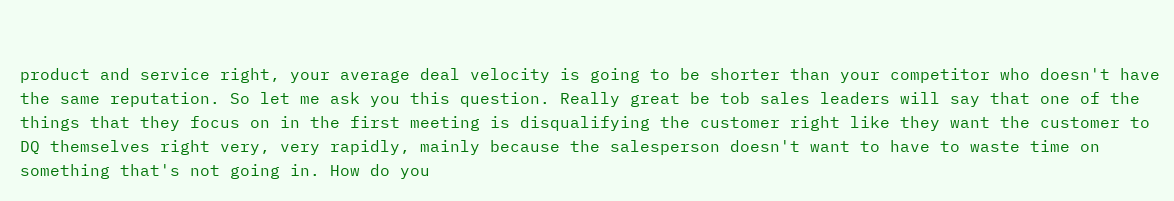product and service right, your average deal velocity is going to be shorter than your competitor who doesn't have the same reputation. So let me ask you this question. Really great be tob sales leaders will say that one of the things that they focus on in the first meeting is disqualifying the customer right like they want the customer to DQ themselves right very, very rapidly, mainly because the salesperson doesn't want to have to waste time on something that's not going in. How do you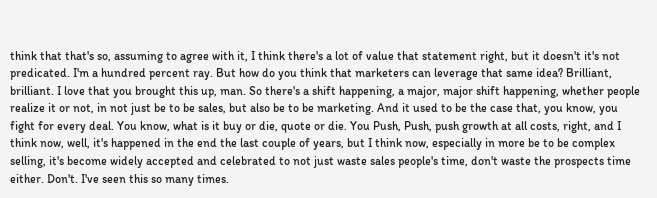think that that's so, assuming to agree with it, I think there's a lot of value that statement right, but it doesn't it's not predicated. I'm a hundred percent ray. But how do you think that marketers can leverage that same idea? Brilliant, brilliant. I love that you brought this up, man. So there's a shift happening, a major, major shift happening, whether people realize it or not, in not just be to be sales, but also be to be marketing. And it used to be the case that, you know, you fight for every deal. You know, what is it buy or die, quote or die. You Push, Push, push growth at all costs, right, and I think now, well, it's happened in the end the last couple of years, but I think now, especially in more be to be complex selling, it's become widely accepted and celebrated to not just waste sales people's time, don't waste the prospects time either. Don't. I've seen this so many times.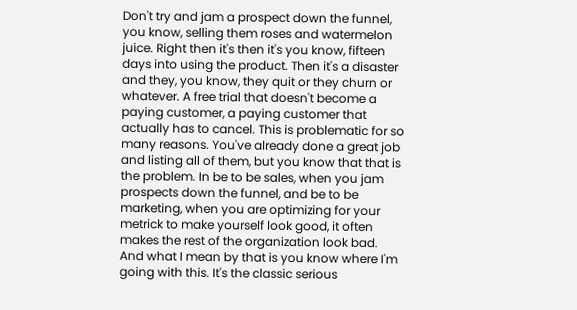Don't try and jam a prospect down the funnel, you know, selling them roses and watermelon juice. Right then it's then it's you know, fifteen days into using the product. Then it's a disaster and they, you know, they quit or they churn or whatever. A free trial that doesn't become a paying customer, a paying customer that actually has to cancel. This is problematic for so many reasons. You've already done a great job and listing all of them, but you know that that is the problem. In be to be sales, when you jam prospects down the funnel, and be to be marketing, when you are optimizing for your metrick to make yourself look good, it often makes the rest of the organization look bad. And what I mean by that is you know where I'm going with this. It's the classic serious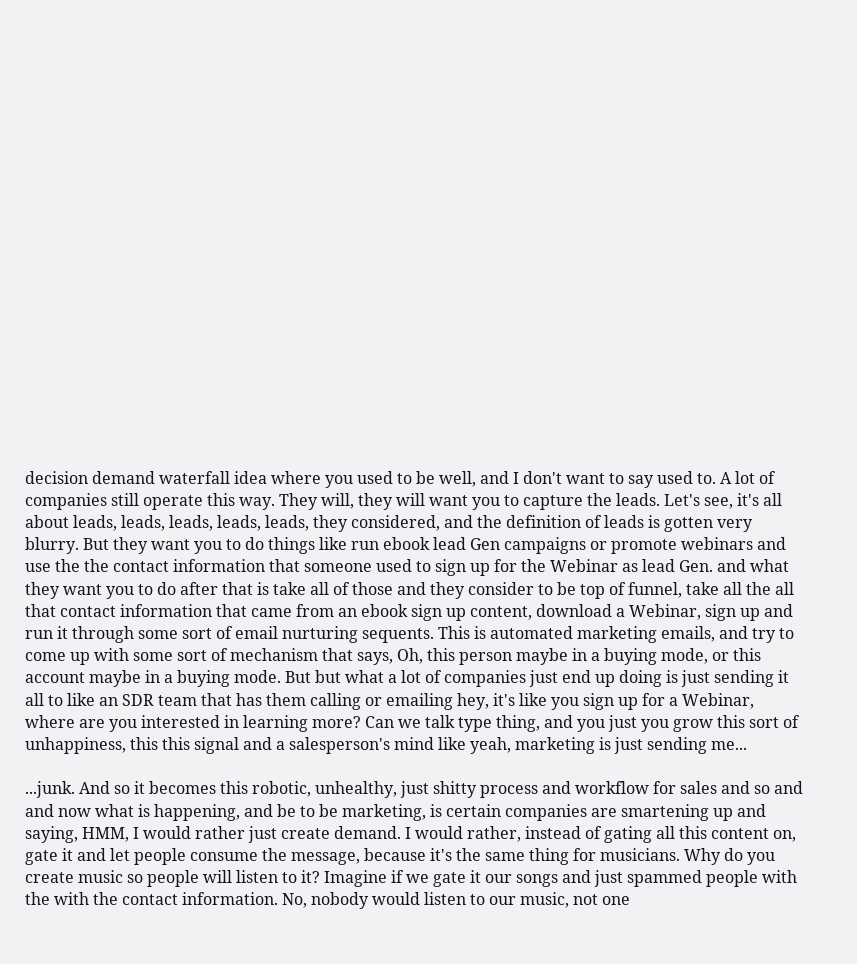decision demand waterfall idea where you used to be well, and I don't want to say used to. A lot of companies still operate this way. They will, they will want you to capture the leads. Let's see, it's all about leads, leads, leads, leads, leads, they considered, and the definition of leads is gotten very blurry. But they want you to do things like run ebook lead Gen campaigns or promote webinars and use the the contact information that someone used to sign up for the Webinar as lead Gen. and what they want you to do after that is take all of those and they consider to be top of funnel, take all the all that contact information that came from an ebook sign up content, download a Webinar, sign up and run it through some sort of email nurturing sequents. This is automated marketing emails, and try to come up with some sort of mechanism that says, Oh, this person maybe in a buying mode, or this account maybe in a buying mode. But but what a lot of companies just end up doing is just sending it all to like an SDR team that has them calling or emailing hey, it's like you sign up for a Webinar, where are you interested in learning more? Can we talk type thing, and you just you grow this sort of unhappiness, this this signal and a salesperson's mind like yeah, marketing is just sending me...

...junk. And so it becomes this robotic, unhealthy, just shitty process and workflow for sales and so and and now what is happening, and be to be marketing, is certain companies are smartening up and saying, HMM, I would rather just create demand. I would rather, instead of gating all this content on, gate it and let people consume the message, because it's the same thing for musicians. Why do you create music so people will listen to it? Imagine if we gate it our songs and just spammed people with the with the contact information. No, nobody would listen to our music, not one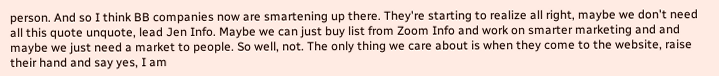person. And so I think BB companies now are smartening up there. They're starting to realize all right, maybe we don't need all this quote unquote, lead Jen Info. Maybe we can just buy list from Zoom Info and work on smarter marketing and and maybe we just need a market to people. So well, not. The only thing we care about is when they come to the website, raise their hand and say yes, I am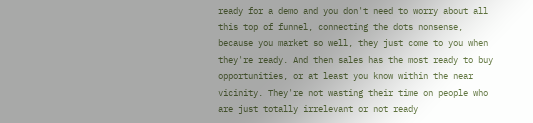ready for a demo and you don't need to worry about all this top of funnel, connecting the dots nonsense, because you market so well, they just come to you when they're ready. And then sales has the most ready to buy opportunities, or at least you know within the near vicinity. They're not wasting their time on people who are just totally irrelevant or not ready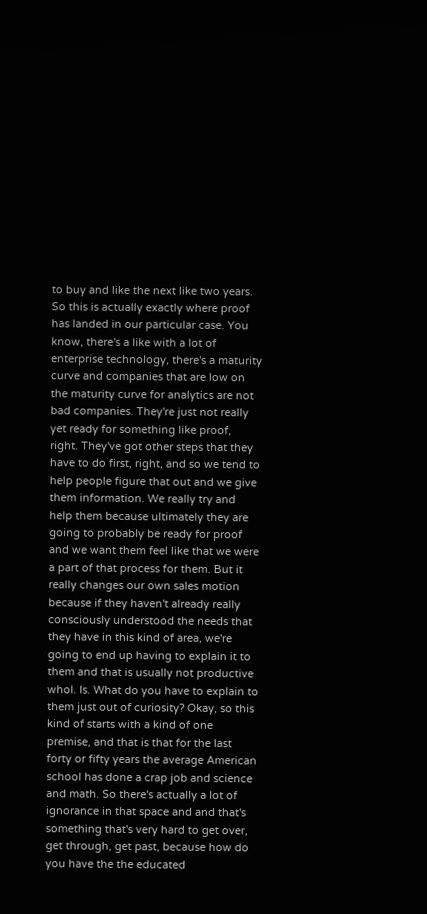to buy and like the next like two years. So this is actually exactly where proof has landed in our particular case. You know, there's a like with a lot of enterprise technology, there's a maturity curve and companies that are low on the maturity curve for analytics are not bad companies. They're just not really yet ready for something like proof, right. They've got other steps that they have to do first, right, and so we tend to help people figure that out and we give them information. We really try and help them because ultimately they are going to probably be ready for proof and we want them feel like that we were a part of that process for them. But it really changes our own sales motion because if they haven't already really consciously understood the needs that they have in this kind of area, we're going to end up having to explain it to them and that is usually not productive whol. Is. What do you have to explain to them just out of curiosity? Okay, so this kind of starts with a kind of one premise, and that is that for the last forty or fifty years the average American school has done a crap job and science and math. So there's actually a lot of ignorance in that space and and that's something that's very hard to get over, get through, get past, because how do you have the the educated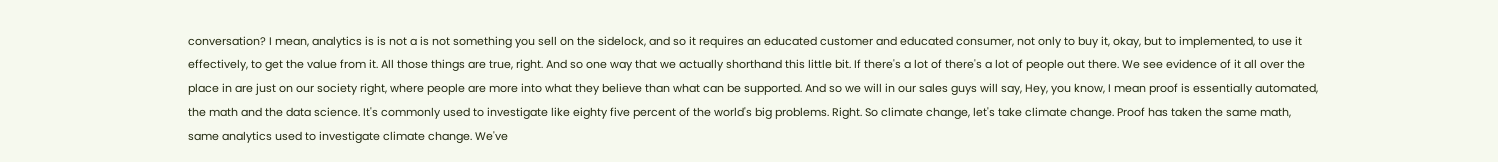conversation? I mean, analytics is is not a is not something you sell on the sidelock, and so it requires an educated customer and educated consumer, not only to buy it, okay, but to implemented, to use it effectively, to get the value from it. All those things are true, right. And so one way that we actually shorthand this little bit. If there's a lot of there's a lot of people out there. We see evidence of it all over the place in are just on our society right, where people are more into what they believe than what can be supported. And so we will in our sales guys will say, Hey, you know, I mean proof is essentially automated, the math and the data science. It's commonly used to investigate like eighty five percent of the world's big problems. Right. So climate change, let's take climate change. Proof has taken the same math, same analytics used to investigate climate change. We've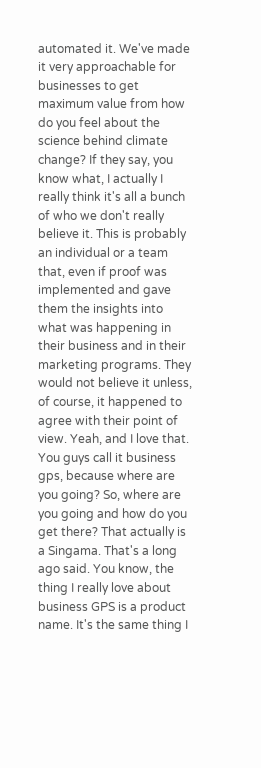automated it. We've made it very approachable for businesses to get maximum value from how do you feel about the science behind climate change? If they say, you know what, I actually I really think it's all a bunch of who we don't really believe it. This is probably an individual or a team that, even if proof was implemented and gave them the insights into what was happening in their business and in their marketing programs. They would not believe it unless, of course, it happened to agree with their point of view. Yeah, and I love that. You guys call it business gps, because where are you going? So, where are you going and how do you get there? That actually is a Singama. That's a long ago said. You know, the thing I really love about business GPS is a product name. It's the same thing I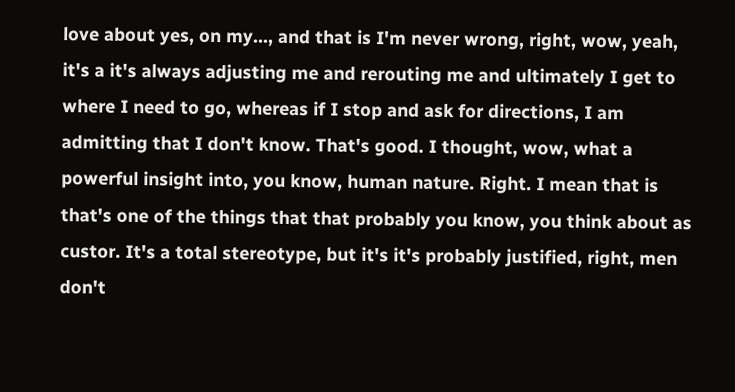love about yes, on my..., and that is I'm never wrong, right, wow, yeah, it's a it's always adjusting me and rerouting me and ultimately I get to where I need to go, whereas if I stop and ask for directions, I am admitting that I don't know. That's good. I thought, wow, what a powerful insight into, you know, human nature. Right. I mean that is that's one of the things that that probably you know, you think about as custor. It's a total stereotype, but it's it's probably justified, right, men don't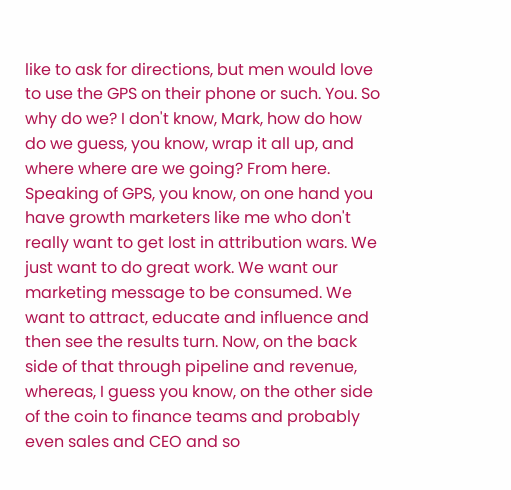like to ask for directions, but men would love to use the GPS on their phone or such. You. So why do we? I don't know, Mark, how do how do we guess, you know, wrap it all up, and where where are we going? From here. Speaking of GPS, you know, on one hand you have growth marketers like me who don't really want to get lost in attribution wars. We just want to do great work. We want our marketing message to be consumed. We want to attract, educate and influence and then see the results turn. Now, on the back side of that through pipeline and revenue, whereas, I guess you know, on the other side of the coin to finance teams and probably even sales and CEO and so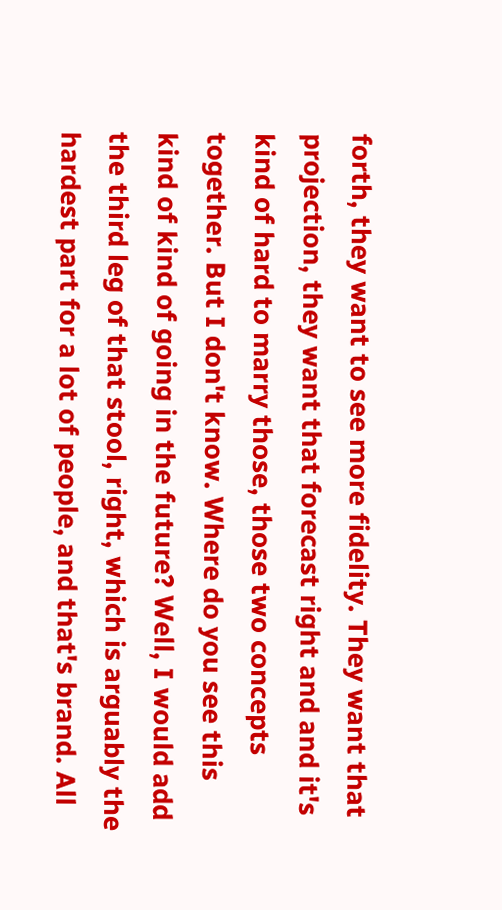forth, they want to see more fidelity. They want that projection, they want that forecast right and and it's kind of hard to marry those, those two concepts together. But I don't know. Where do you see this kind of kind of going in the future? Well, I would add the third leg of that stool, right, which is arguably the hardest part for a lot of people, and that's brand. All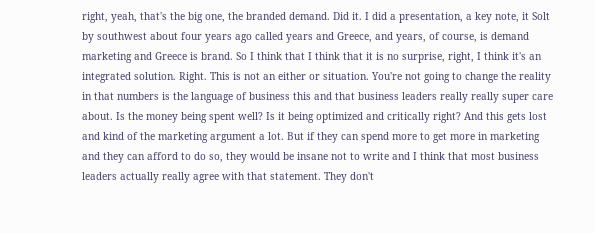right, yeah, that's the big one, the branded demand. Did it. I did a presentation, a key note, it Solt by southwest about four years ago called years and Greece, and years, of course, is demand marketing and Greece is brand. So I think that I think that it is no surprise, right, I think it's an integrated solution. Right. This is not an either or situation. You're not going to change the reality in that numbers is the language of business this and that business leaders really really super care about. Is the money being spent well? Is it being optimized and critically right? And this gets lost and kind of the marketing argument a lot. But if they can spend more to get more in marketing and they can afford to do so, they would be insane not to write and I think that most business leaders actually really agree with that statement. They don't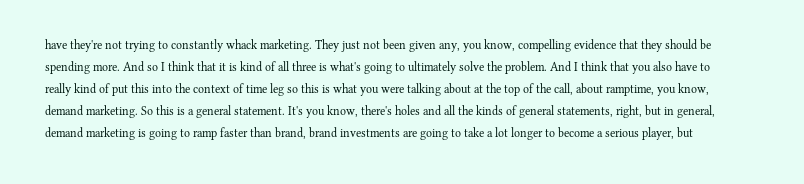have they're not trying to constantly whack marketing. They just not been given any, you know, compelling evidence that they should be spending more. And so I think that it is kind of all three is what's going to ultimately solve the problem. And I think that you also have to really kind of put this into the context of time leg so this is what you were talking about at the top of the call, about ramptime, you know, demand marketing. So this is a general statement. It's you know, there's holes and all the kinds of general statements, right, but in general, demand marketing is going to ramp faster than brand, brand investments are going to take a lot longer to become a serious player, but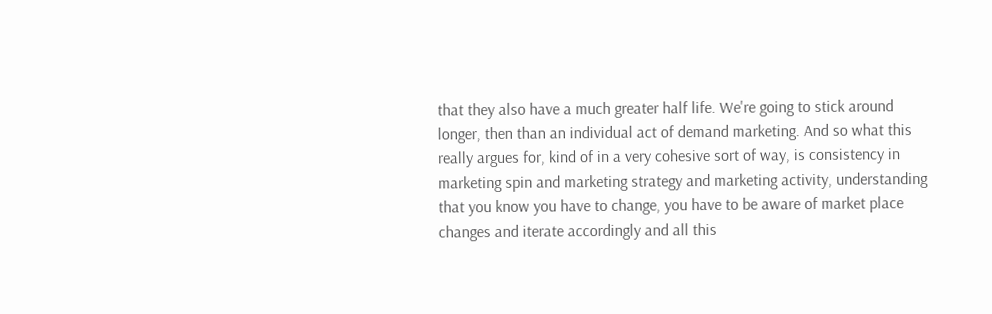that they also have a much greater half life. We're going to stick around longer, then than an individual act of demand marketing. And so what this really argues for, kind of in a very cohesive sort of way, is consistency in marketing spin and marketing strategy and marketing activity, understanding that you know you have to change, you have to be aware of market place changes and iterate accordingly and all this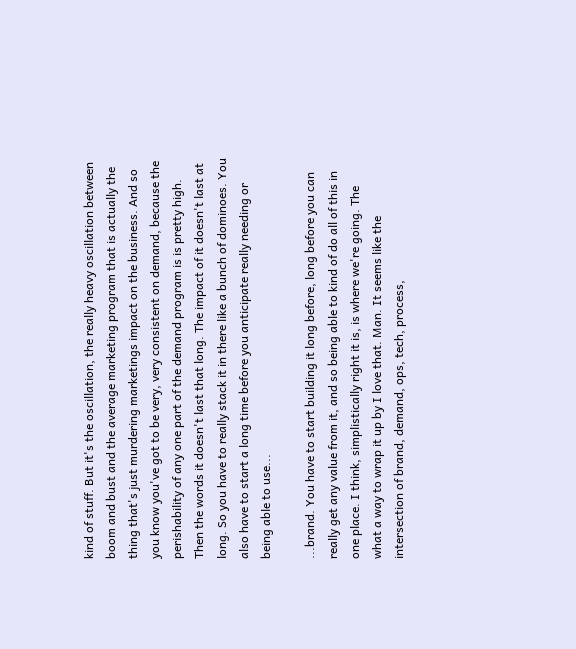kind of stuff. But it's the oscillation, the really heavy oscillation between boom and bust and the average marketing program that is actually the thing that's just murdering marketings impact on the business. And so you know you've got to be very, very consistent on demand, because the perishability of any one part of the demand program is is pretty high. Then the words it doesn't last that long. The impact of it doesn't last at long. So you have to really stack it in there like a bunch of dominoes. You also have to start a long time before you anticipate really needing or being able to use...

...brand. You have to start building it long before, long before you can really get any value from it, and so being able to kind of do all of this in one place. I think, simplistically right it is, is where we're going. The what a way to wrap it up by I love that. Man. It seems like the intersection of brand, demand, ops, tech, process,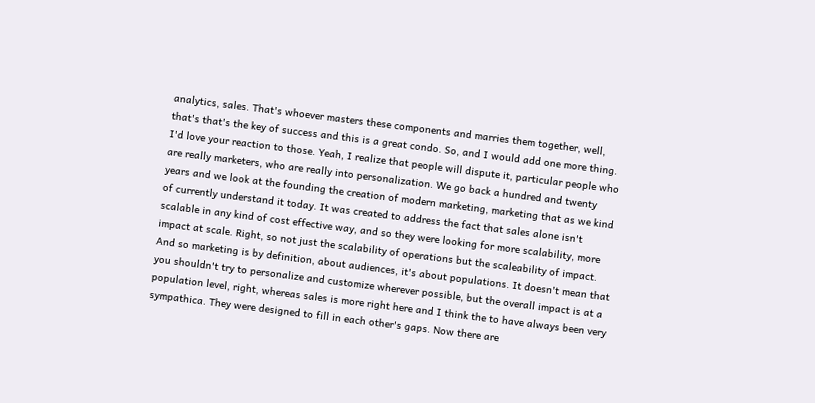analytics, sales. That's whoever masters these components and marries them together, well, that's that's the key of success and this is a great condo. So, and I would add one more thing. I'd love your reaction to those. Yeah, I realize that people will dispute it, particular people who are really marketers, who are really into personalization. We go back a hundred and twenty years and we look at the founding the creation of modern marketing, marketing that as we kind of currently understand it today. It was created to address the fact that sales alone isn't scalable in any kind of cost effective way, and so they were looking for more scalability, more impact at scale. Right, so not just the scalability of operations but the scaleability of impact. And so marketing is by definition, about audiences, it's about populations. It doesn't mean that you shouldn't try to personalize and customize wherever possible, but the overall impact is at a population level, right, whereas sales is more right here and I think the to have always been very sympathica. They were designed to fill in each other's gaps. Now there are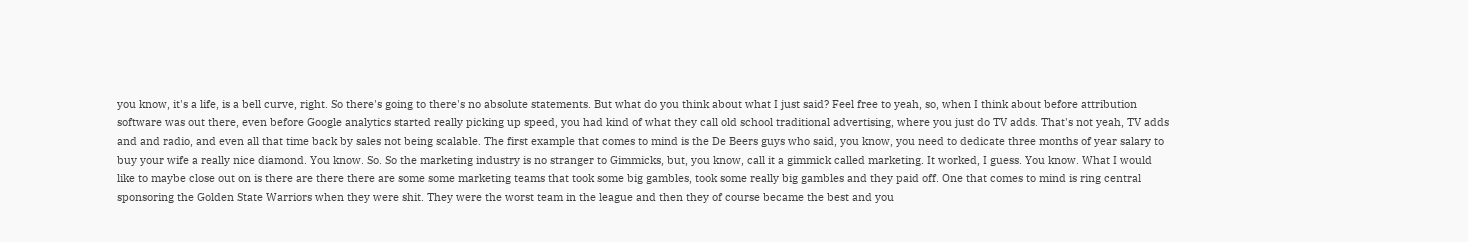you know, it's a life, is a bell curve, right. So there's going to there's no absolute statements. But what do you think about what I just said? Feel free to yeah, so, when I think about before attribution software was out there, even before Google analytics started really picking up speed, you had kind of what they call old school traditional advertising, where you just do TV adds. That's not yeah, TV adds and and radio, and even all that time back by sales not being scalable. The first example that comes to mind is the De Beers guys who said, you know, you need to dedicate three months of year salary to buy your wife a really nice diamond. You know. So. So the marketing industry is no stranger to Gimmicks, but, you know, call it a gimmick called marketing. It worked, I guess. You know. What I would like to maybe close out on is there are there there are some some marketing teams that took some big gambles, took some really big gambles and they paid off. One that comes to mind is ring central sponsoring the Golden State Warriors when they were shit. They were the worst team in the league and then they of course became the best and you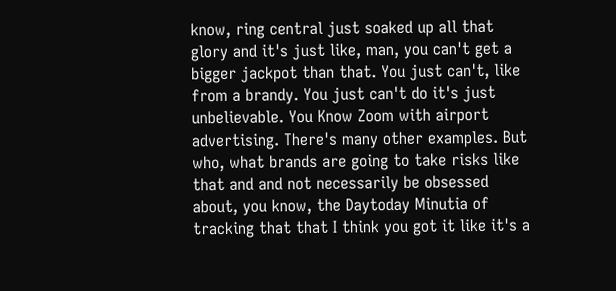know, ring central just soaked up all that glory and it's just like, man, you can't get a bigger jackpot than that. You just can't, like from a brandy. You just can't do it's just unbelievable. You Know Zoom with airport advertising. There's many other examples. But who, what brands are going to take risks like that and and not necessarily be obsessed about, you know, the Daytoday Minutia of tracking that that I think you got it like it's a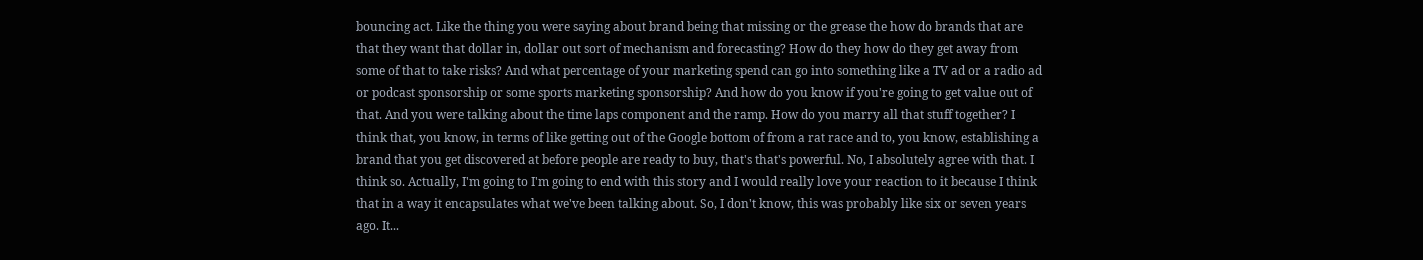bouncing act. Like the thing you were saying about brand being that missing or the grease the how do brands that are that they want that dollar in, dollar out sort of mechanism and forecasting? How do they how do they get away from some of that to take risks? And what percentage of your marketing spend can go into something like a TV ad or a radio ad or podcast sponsorship or some sports marketing sponsorship? And how do you know if you're going to get value out of that. And you were talking about the time laps component and the ramp. How do you marry all that stuff together? I think that, you know, in terms of like getting out of the Google bottom of from a rat race and to, you know, establishing a brand that you get discovered at before people are ready to buy, that's that's powerful. No, I absolutely agree with that. I think so. Actually, I'm going to I'm going to end with this story and I would really love your reaction to it because I think that in a way it encapsulates what we've been talking about. So, I don't know, this was probably like six or seven years ago. It...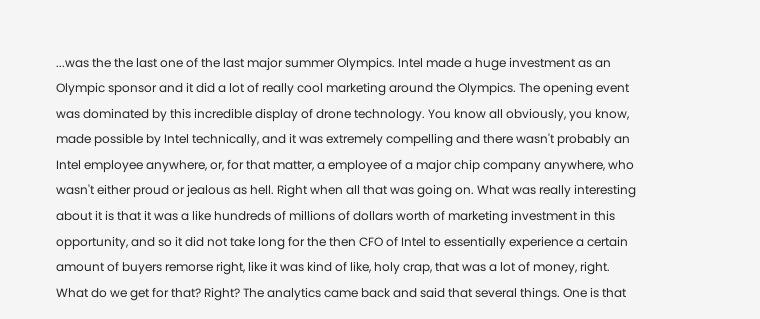...was the the last one of the last major summer Olympics. Intel made a huge investment as an Olympic sponsor and it did a lot of really cool marketing around the Olympics. The opening event was dominated by this incredible display of drone technology. You know all obviously, you know, made possible by Intel technically, and it was extremely compelling and there wasn't probably an Intel employee anywhere, or, for that matter, a employee of a major chip company anywhere, who wasn't either proud or jealous as hell. Right when all that was going on. What was really interesting about it is that it was a like hundreds of millions of dollars worth of marketing investment in this opportunity, and so it did not take long for the then CFO of Intel to essentially experience a certain amount of buyers remorse right, like it was kind of like, holy crap, that was a lot of money, right. What do we get for that? Right? The analytics came back and said that several things. One is that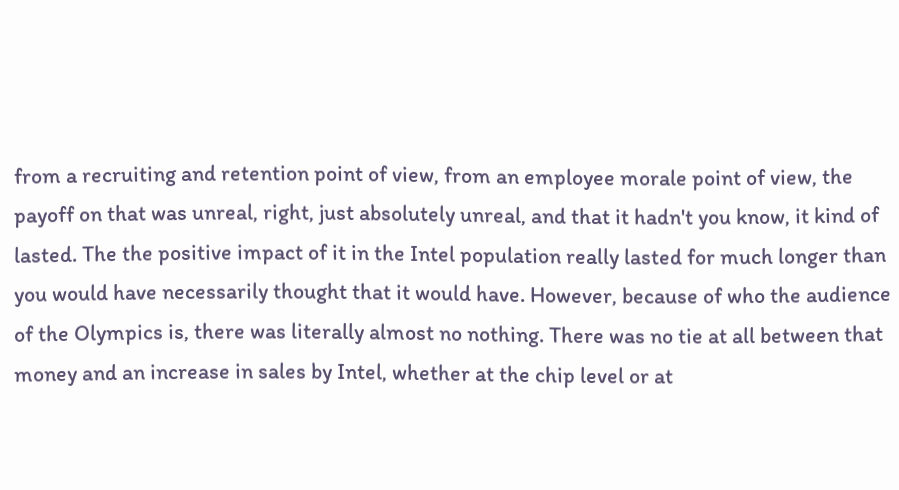from a recruiting and retention point of view, from an employee morale point of view, the payoff on that was unreal, right, just absolutely unreal, and that it hadn't you know, it kind of lasted. The the positive impact of it in the Intel population really lasted for much longer than you would have necessarily thought that it would have. However, because of who the audience of the Olympics is, there was literally almost no nothing. There was no tie at all between that money and an increase in sales by Intel, whether at the chip level or at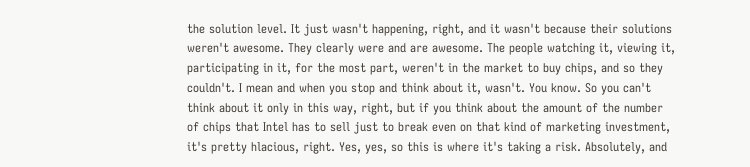the solution level. It just wasn't happening, right, and it wasn't because their solutions weren't awesome. They clearly were and are awesome. The people watching it, viewing it, participating in it, for the most part, weren't in the market to buy chips, and so they couldn't. I mean and when you stop and think about it, wasn't. You know. So you can't think about it only in this way, right, but if you think about the amount of the number of chips that Intel has to sell just to break even on that kind of marketing investment, it's pretty hlacious, right. Yes, yes, so this is where it's taking a risk. Absolutely, and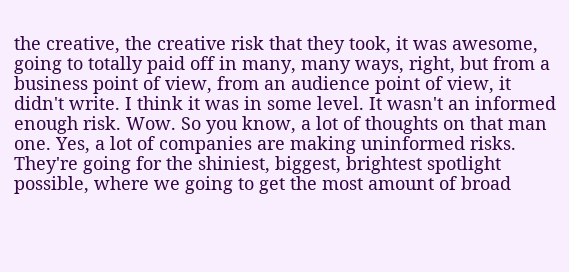the creative, the creative risk that they took, it was awesome, going to totally paid off in many, many ways, right, but from a business point of view, from an audience point of view, it didn't write. I think it was in some level. It wasn't an informed enough risk. Wow. So you know, a lot of thoughts on that man one. Yes, a lot of companies are making uninformed risks. They're going for the shiniest, biggest, brightest spotlight possible, where we going to get the most amount of broad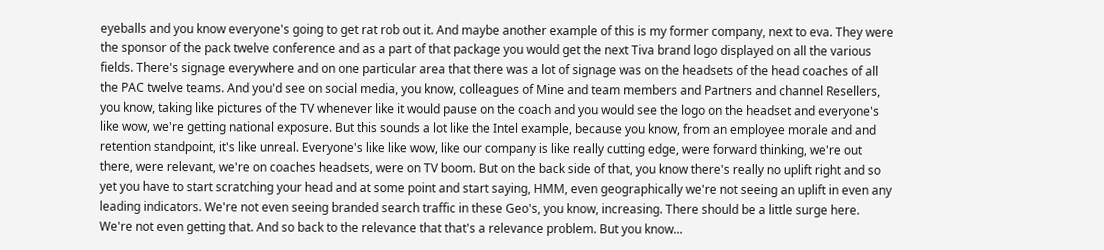eyeballs and you know everyone's going to get rat rob out it. And maybe another example of this is my former company, next to eva. They were the sponsor of the pack twelve conference and as a part of that package you would get the next Tiva brand logo displayed on all the various fields. There's signage everywhere and on one particular area that there was a lot of signage was on the headsets of the head coaches of all the PAC twelve teams. And you'd see on social media, you know, colleagues of Mine and team members and Partners and channel Resellers, you know, taking like pictures of the TV whenever like it would pause on the coach and you would see the logo on the headset and everyone's like wow, we're getting national exposure. But this sounds a lot like the Intel example, because you know, from an employee morale and and retention standpoint, it's like unreal. Everyone's like like wow, like our company is like really cutting edge, were forward thinking, we're out there, were relevant, we're on coaches headsets, were on TV boom. But on the back side of that, you know there's really no uplift right and so yet you have to start scratching your head and at some point and start saying, HMM, even geographically we're not seeing an uplift in even any leading indicators. We're not even seeing branded search traffic in these Geo's, you know, increasing. There should be a little surge here. We're not even getting that. And so back to the relevance that that's a relevance problem. But you know...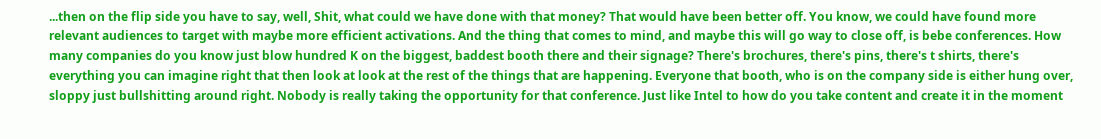...then on the flip side you have to say, well, Shit, what could we have done with that money? That would have been better off. You know, we could have found more relevant audiences to target with maybe more efficient activations. And the thing that comes to mind, and maybe this will go way to close off, is bebe conferences. How many companies do you know just blow hundred K on the biggest, baddest booth there and their signage? There's brochures, there's pins, there's t shirts, there's everything you can imagine right that then look at look at the rest of the things that are happening. Everyone that booth, who is on the company side is either hung over, sloppy just bullshitting around right. Nobody is really taking the opportunity for that conference. Just like Intel to how do you take content and create it in the moment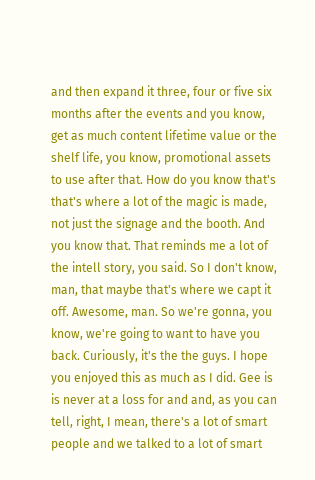and then expand it three, four or five six months after the events and you know, get as much content lifetime value or the shelf life, you know, promotional assets to use after that. How do you know that's that's where a lot of the magic is made, not just the signage and the booth. And you know that. That reminds me a lot of the intell story, you said. So I don't know, man, that maybe that's where we capt it off. Awesome, man. So we're gonna, you know, we're going to want to have you back. Curiously, it's the the guys. I hope you enjoyed this as much as I did. Gee is is never at a loss for and and, as you can tell, right, I mean, there's a lot of smart people and we talked to a lot of smart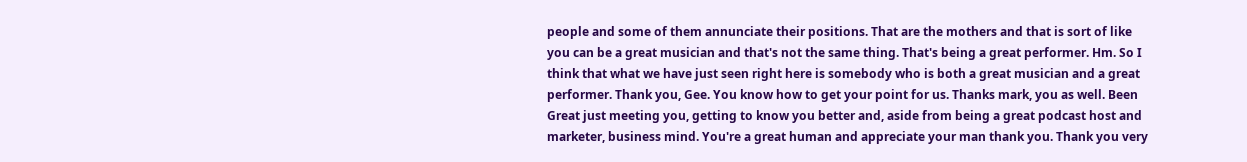people and some of them annunciate their positions. That are the mothers and that is sort of like you can be a great musician and that's not the same thing. That's being a great performer. Hm. So I think that what we have just seen right here is somebody who is both a great musician and a great performer. Thank you, Gee. You know how to get your point for us. Thanks mark, you as well. Been Great just meeting you, getting to know you better and, aside from being a great podcast host and marketer, business mind. You're a great human and appreciate your man thank you. Thank you very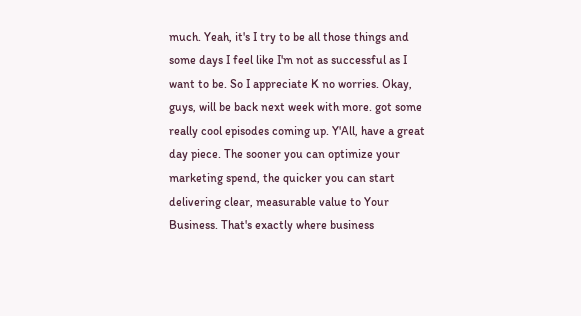much. Yeah, it's I try to be all those things and some days I feel like I'm not as successful as I want to be. So I appreciate K no worries. Okay, guys, will be back next week with more. got some really cool episodes coming up. Y'All, have a great day piece. The sooner you can optimize your marketing spend, the quicker you can start delivering clear, measurable value to Your Business. That's exactly where business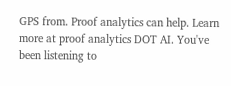GPS from. Proof analytics can help. Learn more at proof analytics DOT AI. You've been listening to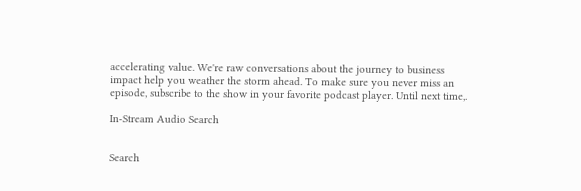accelerating value. We're raw conversations about the journey to business impact help you weather the storm ahead. To make sure you never miss an episode, subscribe to the show in your favorite podcast player. Until next time,.

In-Stream Audio Search


Search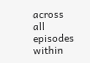across all episodes within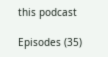this podcast

Episodes (35)